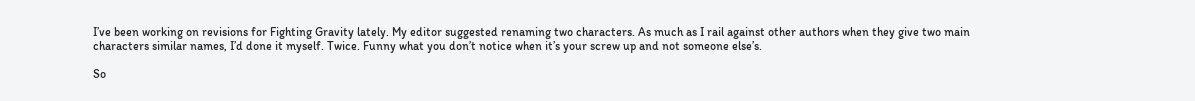I’ve been working on revisions for Fighting Gravity lately. My editor suggested renaming two characters. As much as I rail against other authors when they give two main characters similar names, I’d done it myself. Twice. Funny what you don’t notice when it’s your screw up and not someone else’s.

So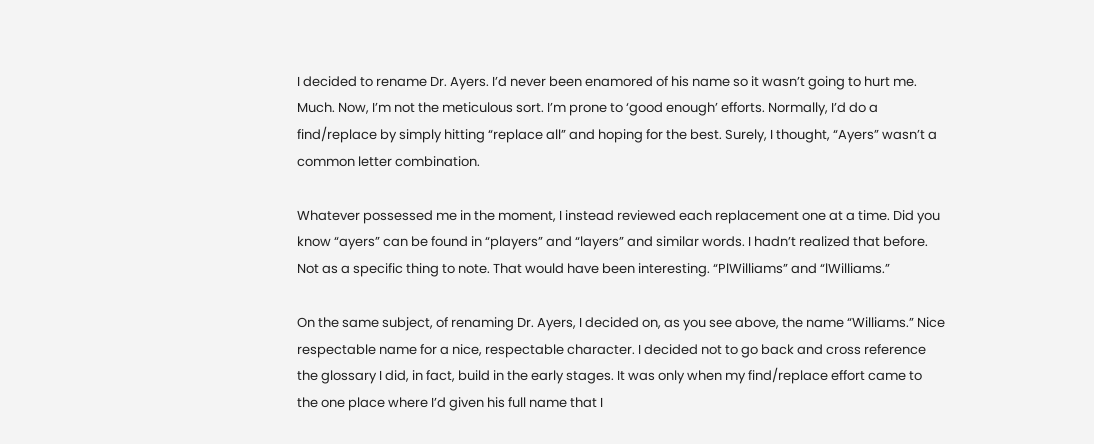I decided to rename Dr. Ayers. I’d never been enamored of his name so it wasn’t going to hurt me. Much. Now, I’m not the meticulous sort. I’m prone to ‘good enough’ efforts. Normally, I’d do a find/replace by simply hitting “replace all” and hoping for the best. Surely, I thought, “Ayers” wasn’t a common letter combination.

Whatever possessed me in the moment, I instead reviewed each replacement one at a time. Did you know “ayers” can be found in “players” and “layers” and similar words. I hadn’t realized that before. Not as a specific thing to note. That would have been interesting. “PlWilliams” and “lWilliams.”

On the same subject, of renaming Dr. Ayers, I decided on, as you see above, the name “Williams.” Nice respectable name for a nice, respectable character. I decided not to go back and cross reference the glossary I did, in fact, build in the early stages. It was only when my find/replace effort came to the one place where I’d given his full name that I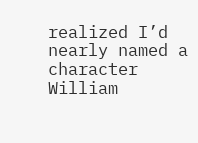realized I’d nearly named a character William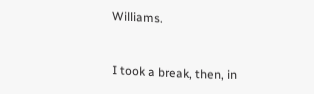Williams.


I took a break, then, in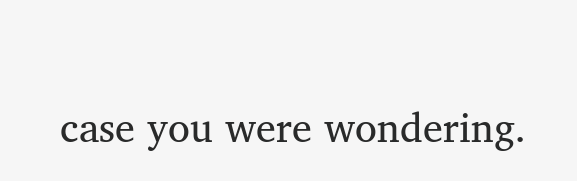case you were wondering.